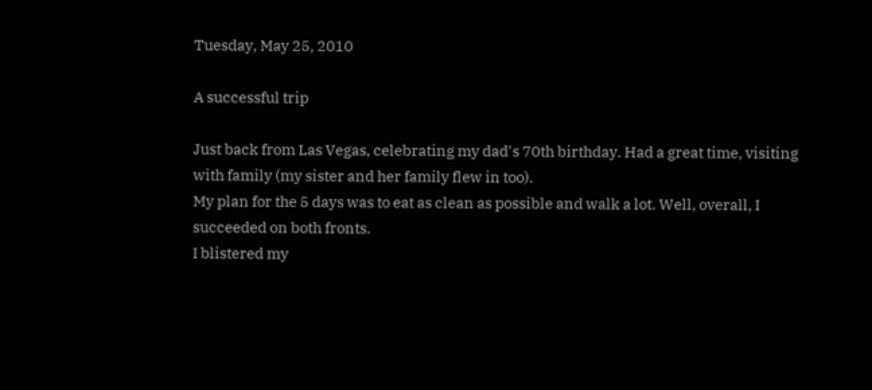Tuesday, May 25, 2010

A successful trip

Just back from Las Vegas, celebrating my dad's 70th birthday. Had a great time, visiting with family (my sister and her family flew in too).
My plan for the 5 days was to eat as clean as possible and walk a lot. Well, overall, I succeeded on both fronts.
I blistered my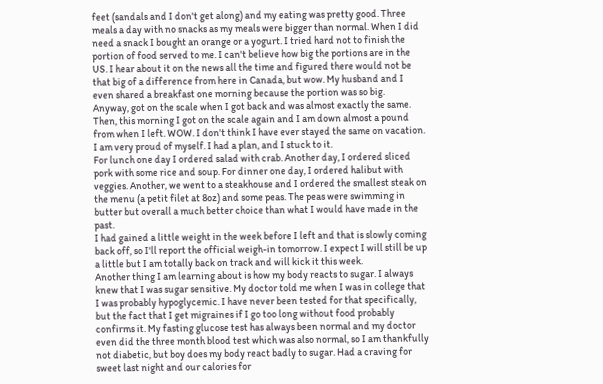feet (sandals and I don't get along) and my eating was pretty good. Three meals a day with no snacks as my meals were bigger than normal. When I did need a snack I bought an orange or a yogurt. I tried hard not to finish the portion of food served to me. I can't believe how big the portions are in the US. I hear about it on the news all the time and figured there would not be that big of a difference from here in Canada, but wow. My husband and I even shared a breakfast one morning because the portion was so big.
Anyway, got on the scale when I got back and was almost exactly the same. Then, this morning I got on the scale again and I am down almost a pound from when I left. WOW. I don't think I have ever stayed the same on vacation. I am very proud of myself. I had a plan, and I stuck to it.
For lunch one day I ordered salad with crab. Another day, I ordered sliced pork with some rice and soup. For dinner one day, I ordered halibut with veggies. Another, we went to a steakhouse and I ordered the smallest steak on the menu (a petit filet at 8oz) and some peas. The peas were swimming in butter but overall a much better choice than what I would have made in the past.
I had gained a little weight in the week before I left and that is slowly coming back off, so I'll report the official weigh-in tomorrow. I expect I will still be up a little but I am totally back on track and will kick it this week.
Another thing I am learning about is how my body reacts to sugar. I always knew that I was sugar sensitive. My doctor told me when I was in college that I was probably hypoglycemic. I have never been tested for that specifically, but the fact that I get migraines if I go too long without food probably confirms it. My fasting glucose test has always been normal and my doctor even did the three month blood test which was also normal, so I am thankfully not diabetic, but boy does my body react badly to sugar. Had a craving for sweet last night and our calories for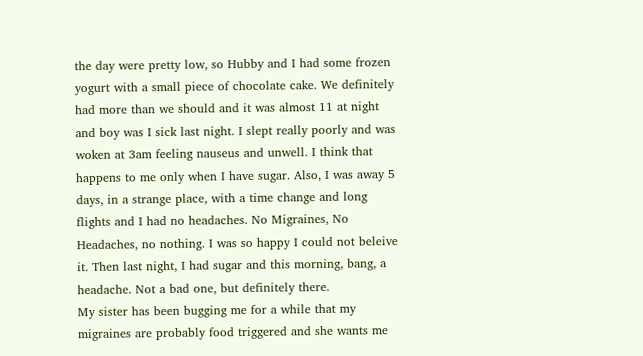the day were pretty low, so Hubby and I had some frozen yogurt with a small piece of chocolate cake. We definitely had more than we should and it was almost 11 at night and boy was I sick last night. I slept really poorly and was woken at 3am feeling nauseus and unwell. I think that happens to me only when I have sugar. Also, I was away 5 days, in a strange place, with a time change and long flights and I had no headaches. No Migraines, No Headaches, no nothing. I was so happy I could not beleive it. Then last night, I had sugar and this morning, bang, a headache. Not a bad one, but definitely there.
My sister has been bugging me for a while that my migraines are probably food triggered and she wants me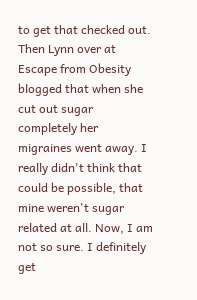to get that checked out. Then Lynn over at Escape from Obesity blogged that when she cut out sugar completely her migraines went away. I really didn't think that could be possible, that mine weren't sugar related at all. Now, I am not so sure. I definitely get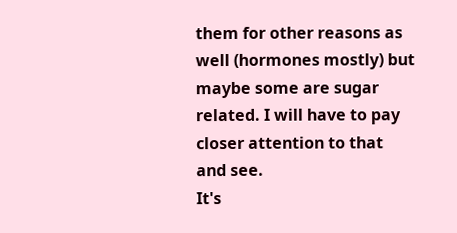them for other reasons as well (hormones mostly) but maybe some are sugar related. I will have to pay closer attention to that and see.
It's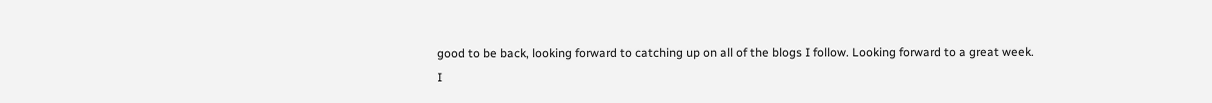good to be back, looking forward to catching up on all of the blogs I follow. Looking forward to a great week.
I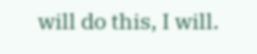will do this, I will.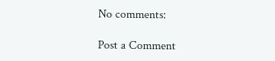No comments:

Post a Comment